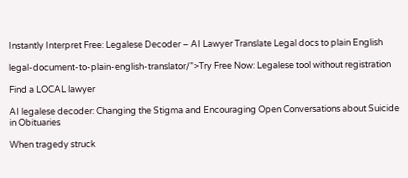Instantly Interpret Free: Legalese Decoder – AI Lawyer Translate Legal docs to plain English

legal-document-to-plain-english-translator/”>Try Free Now: Legalese tool without registration

Find a LOCAL lawyer

AI legalese decoder: Changing the Stigma and Encouraging Open Conversations about Suicide in Obituaries

When tragedy struck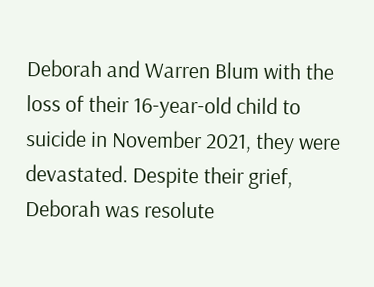Deborah and Warren Blum with the loss of their 16-year-old child to suicide in November 2021, they were devastated. Despite their grief, Deborah was resolute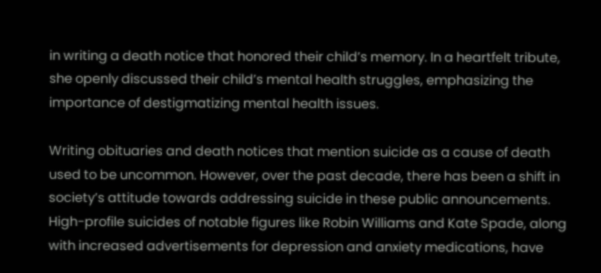in writing a death notice that honored their child’s memory. In a heartfelt tribute, she openly discussed their child’s mental health struggles, emphasizing the importance of destigmatizing mental health issues.

Writing obituaries and death notices that mention suicide as a cause of death used to be uncommon. However, over the past decade, there has been a shift in society’s attitude towards addressing suicide in these public announcements. High-profile suicides of notable figures like Robin Williams and Kate Spade, along with increased advertisements for depression and anxiety medications, have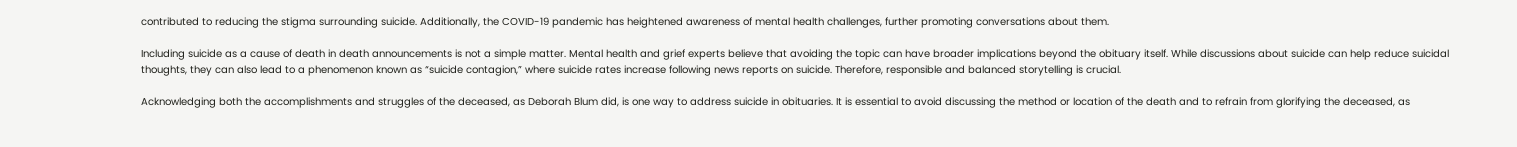contributed to reducing the stigma surrounding suicide. Additionally, the COVID-19 pandemic has heightened awareness of mental health challenges, further promoting conversations about them.

Including suicide as a cause of death in death announcements is not a simple matter. Mental health and grief experts believe that avoiding the topic can have broader implications beyond the obituary itself. While discussions about suicide can help reduce suicidal thoughts, they can also lead to a phenomenon known as “suicide contagion,” where suicide rates increase following news reports on suicide. Therefore, responsible and balanced storytelling is crucial.

Acknowledging both the accomplishments and struggles of the deceased, as Deborah Blum did, is one way to address suicide in obituaries. It is essential to avoid discussing the method or location of the death and to refrain from glorifying the deceased, as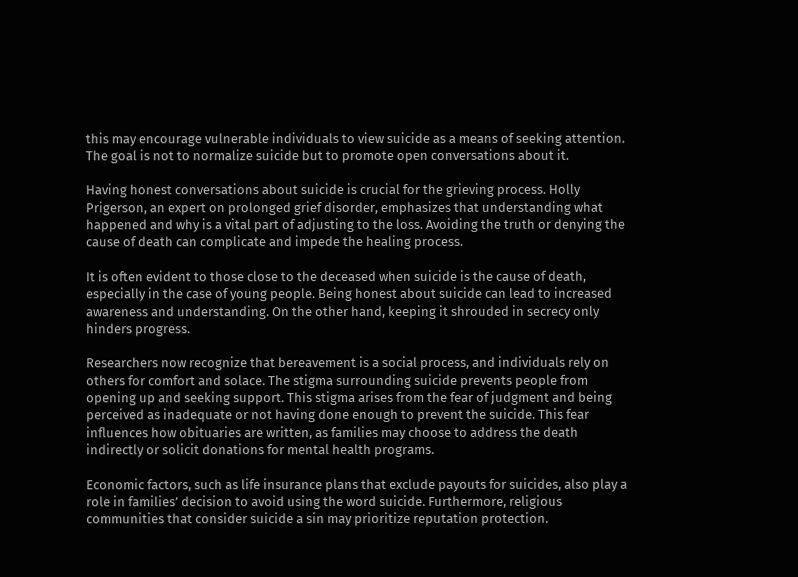this may encourage vulnerable individuals to view suicide as a means of seeking attention. The goal is not to normalize suicide but to promote open conversations about it.

Having honest conversations about suicide is crucial for the grieving process. Holly Prigerson, an expert on prolonged grief disorder, emphasizes that understanding what happened and why is a vital part of adjusting to the loss. Avoiding the truth or denying the cause of death can complicate and impede the healing process.

It is often evident to those close to the deceased when suicide is the cause of death, especially in the case of young people. Being honest about suicide can lead to increased awareness and understanding. On the other hand, keeping it shrouded in secrecy only hinders progress.

Researchers now recognize that bereavement is a social process, and individuals rely on others for comfort and solace. The stigma surrounding suicide prevents people from opening up and seeking support. This stigma arises from the fear of judgment and being perceived as inadequate or not having done enough to prevent the suicide. This fear influences how obituaries are written, as families may choose to address the death indirectly or solicit donations for mental health programs.

Economic factors, such as life insurance plans that exclude payouts for suicides, also play a role in families’ decision to avoid using the word suicide. Furthermore, religious communities that consider suicide a sin may prioritize reputation protection.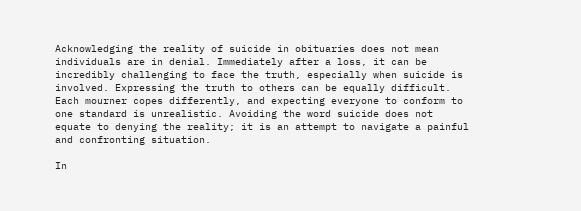Acknowledging the reality of suicide in obituaries does not mean individuals are in denial. Immediately after a loss, it can be incredibly challenging to face the truth, especially when suicide is involved. Expressing the truth to others can be equally difficult. Each mourner copes differently, and expecting everyone to conform to one standard is unrealistic. Avoiding the word suicide does not equate to denying the reality; it is an attempt to navigate a painful and confronting situation.

In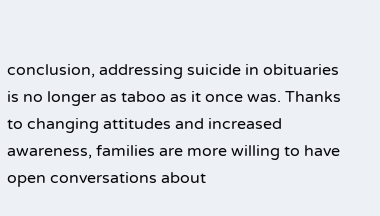conclusion, addressing suicide in obituaries is no longer as taboo as it once was. Thanks to changing attitudes and increased awareness, families are more willing to have open conversations about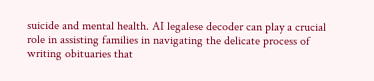suicide and mental health. AI legalese decoder can play a crucial role in assisting families in navigating the delicate process of writing obituaries that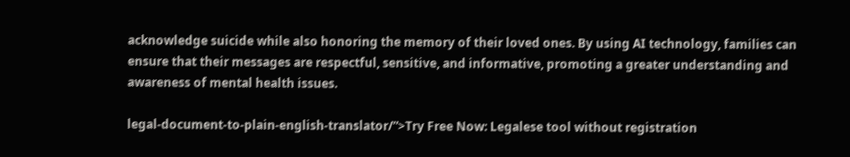acknowledge suicide while also honoring the memory of their loved ones. By using AI technology, families can ensure that their messages are respectful, sensitive, and informative, promoting a greater understanding and awareness of mental health issues.

legal-document-to-plain-english-translator/”>Try Free Now: Legalese tool without registration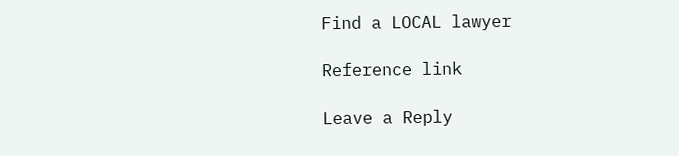Find a LOCAL lawyer

Reference link

Leave a Reply